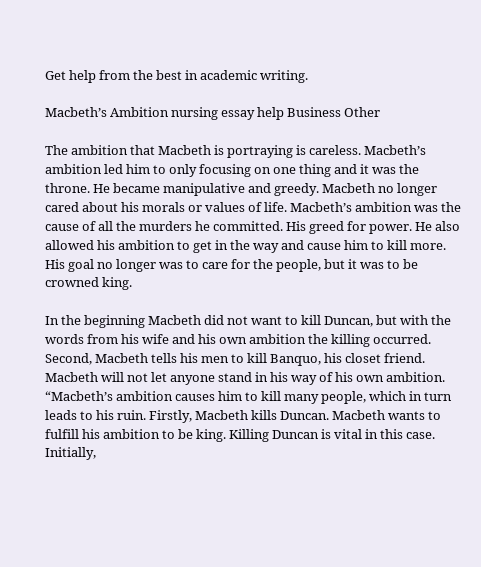Get help from the best in academic writing.

Macbeth’s Ambition nursing essay help Business Other

The ambition that Macbeth is portraying is careless. Macbeth’s ambition led him to only focusing on one thing and it was the throne. He became manipulative and greedy. Macbeth no longer cared about his morals or values of life. Macbeth’s ambition was the cause of all the murders he committed. His greed for power. He also allowed his ambition to get in the way and cause him to kill more. His goal no longer was to care for the people, but it was to be crowned king.

In the beginning Macbeth did not want to kill Duncan, but with the words from his wife and his own ambition the killing occurred. Second, Macbeth tells his men to kill Banquo, his closet friend. Macbeth will not let anyone stand in his way of his own ambition. “Macbeth’s ambition causes him to kill many people, which in turn leads to his ruin. Firstly, Macbeth kills Duncan. Macbeth wants to fulfill his ambition to be king. Killing Duncan is vital in this case. Initially,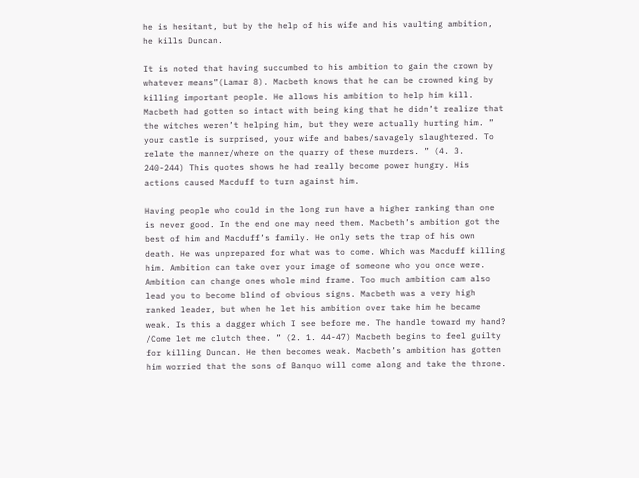he is hesitant, but by the help of his wife and his vaulting ambition, he kills Duncan.

It is noted that having succumbed to his ambition to gain the crown by whatever means”(Lamar 8). Macbeth knows that he can be crowned king by killing important people. He allows his ambition to help him kill. Macbeth had gotten so intact with being king that he didn’t realize that the witches weren’t helping him, but they were actually hurting him. ” your castle is surprised, your wife and babes/savagely slaughtered. To relate the manner/where on the quarry of these murders. ” (4. 3. 240-244) This quotes shows he had really become power hungry. His actions caused Macduff to turn against him.

Having people who could in the long run have a higher ranking than one is never good. In the end one may need them. Macbeth’s ambition got the best of him and Macduff’s family. He only sets the trap of his own death. He was unprepared for what was to come. Which was Macduff killing him. Ambition can take over your image of someone who you once were. Ambition can change ones whole mind frame. Too much ambition cam also lead you to become blind of obvious signs. Macbeth was a very high ranked leader, but when he let his ambition over take him he became weak. Is this a dagger which I see before me. The handle toward my hand? /Come let me clutch thee. ” (2. 1. 44-47) Macbeth begins to feel guilty for killing Duncan. He then becomes weak. Macbeth’s ambition has gotten him worried that the sons of Banquo will come along and take the throne.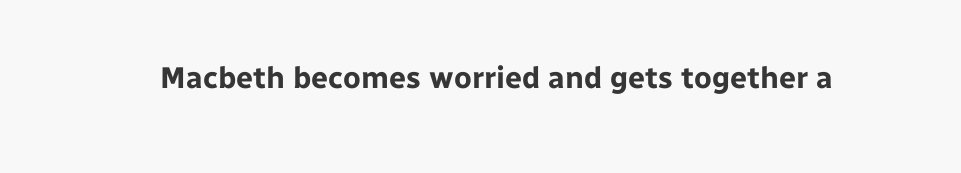Macbeth becomes worried and gets together a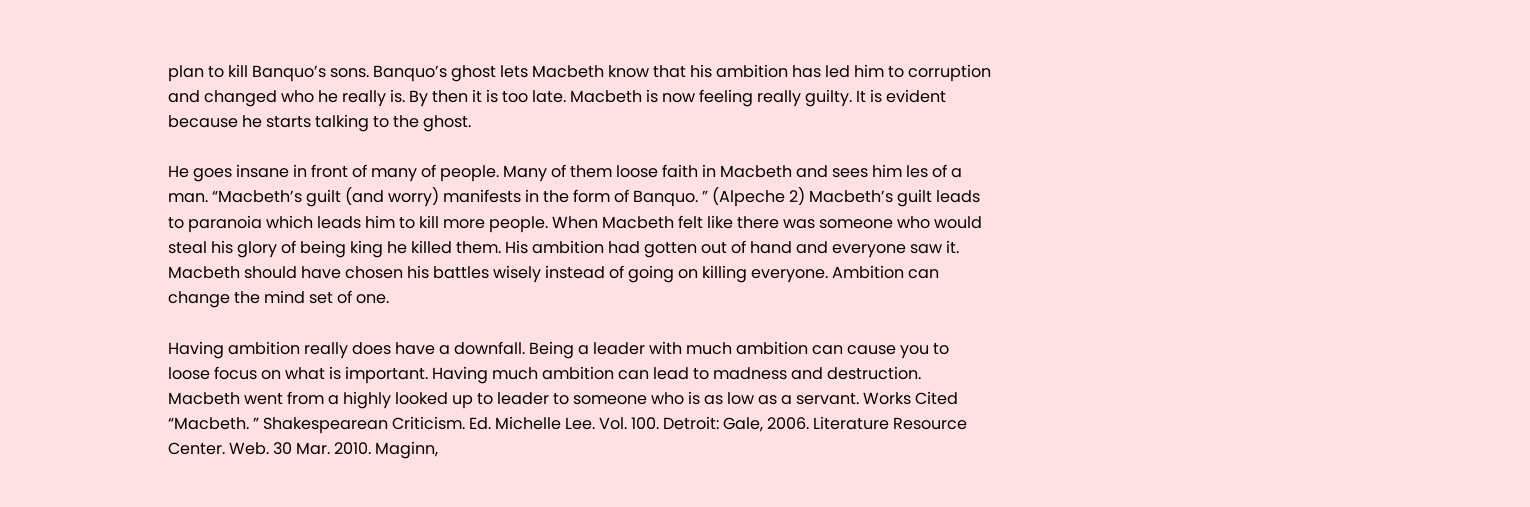plan to kill Banquo’s sons. Banquo’s ghost lets Macbeth know that his ambition has led him to corruption and changed who he really is. By then it is too late. Macbeth is now feeling really guilty. It is evident because he starts talking to the ghost.

He goes insane in front of many of people. Many of them loose faith in Macbeth and sees him les of a man. “Macbeth’s guilt (and worry) manifests in the form of Banquo. ” (Alpeche 2) Macbeth’s guilt leads to paranoia which leads him to kill more people. When Macbeth felt like there was someone who would steal his glory of being king he killed them. His ambition had gotten out of hand and everyone saw it. Macbeth should have chosen his battles wisely instead of going on killing everyone. Ambition can change the mind set of one.

Having ambition really does have a downfall. Being a leader with much ambition can cause you to loose focus on what is important. Having much ambition can lead to madness and destruction. Macbeth went from a highly looked up to leader to someone who is as low as a servant. Works Cited “Macbeth. ” Shakespearean Criticism. Ed. Michelle Lee. Vol. 100. Detroit: Gale, 2006. Literature Resource Center. Web. 30 Mar. 2010. Maginn,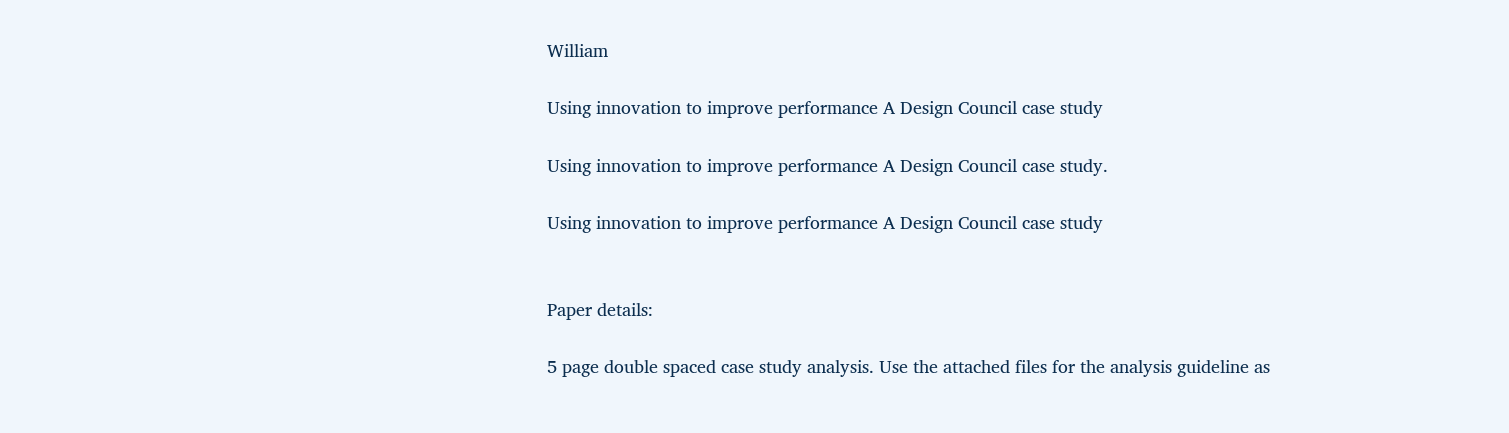William

Using innovation to improve performance A Design Council case study

Using innovation to improve performance A Design Council case study.

Using innovation to improve performance A Design Council case study


Paper details:

5 page double spaced case study analysis. Use the attached files for the analysis guideline as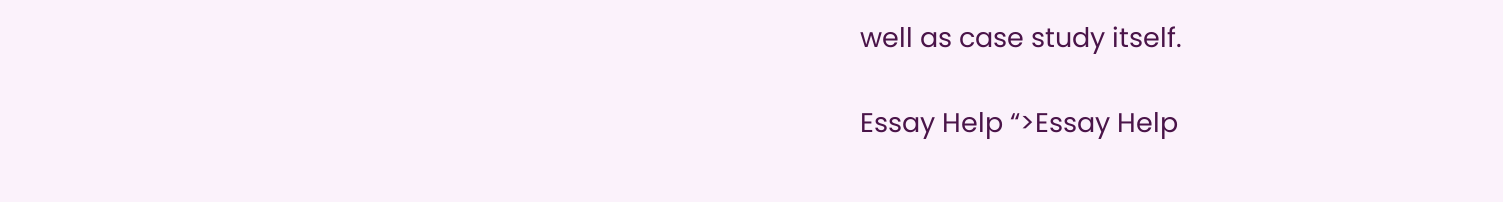well as case study itself.

Essay Help “>Essay Help